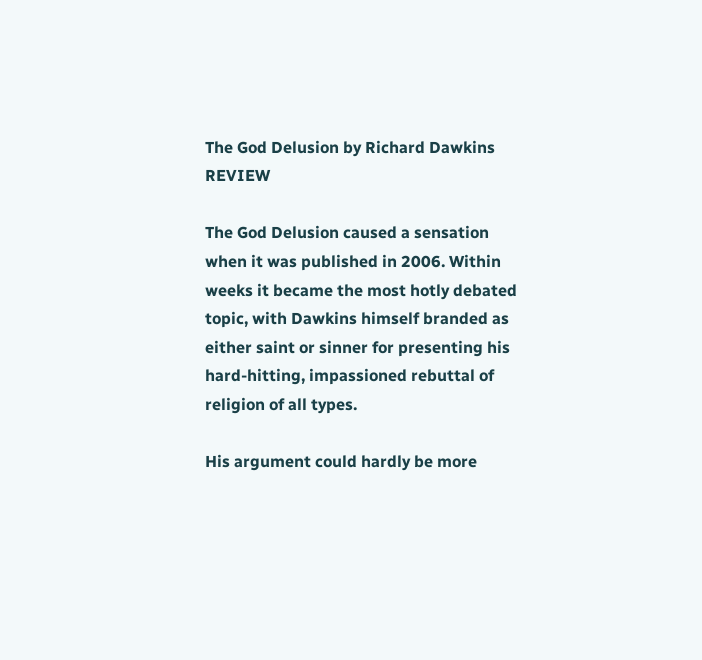The God Delusion by Richard Dawkins REVIEW

The God Delusion caused a sensation when it was published in 2006. Within weeks it became the most hotly debated topic, with Dawkins himself branded as either saint or sinner for presenting his hard-hitting, impassioned rebuttal of religion of all types.

His argument could hardly be more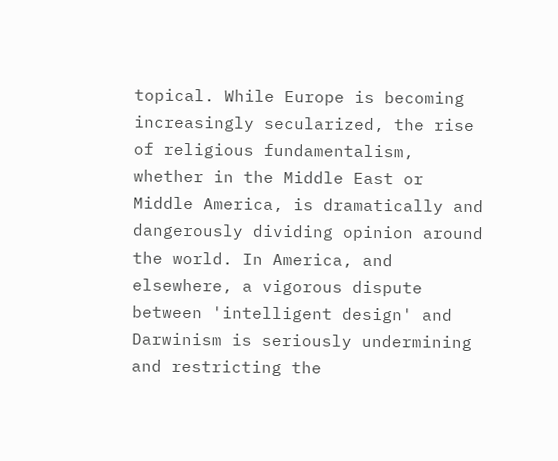topical. While Europe is becoming increasingly secularized, the rise of religious fundamentalism, whether in the Middle East or Middle America, is dramatically and dangerously dividing opinion around the world. In America, and elsewhere, a vigorous dispute between 'intelligent design' and Darwinism is seriously undermining and restricting the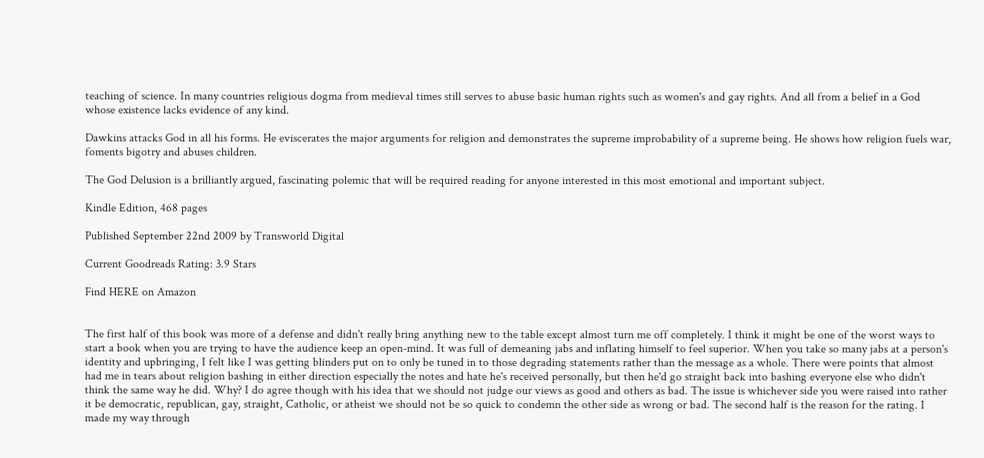teaching of science. In many countries religious dogma from medieval times still serves to abuse basic human rights such as women's and gay rights. And all from a belief in a God whose existence lacks evidence of any kind.

Dawkins attacks God in all his forms. He eviscerates the major arguments for religion and demonstrates the supreme improbability of a supreme being. He shows how religion fuels war, foments bigotry and abuses children.

The God Delusion is a brilliantly argued, fascinating polemic that will be required reading for anyone interested in this most emotional and important subject.

Kindle Edition, 468 pages

Published September 22nd 2009 by Transworld Digital

Current Goodreads Rating: 3.9 Stars

Find HERE on Amazon


The first half of this book was more of a defense and didn't really bring anything new to the table except almost turn me off completely. I think it might be one of the worst ways to start a book when you are trying to have the audience keep an open-mind. It was full of demeaning jabs and inflating himself to feel superior. When you take so many jabs at a person's identity and upbringing, I felt like I was getting blinders put on to only be tuned in to those degrading statements rather than the message as a whole. There were points that almost had me in tears about religion bashing in either direction especially the notes and hate he's received personally, but then he'd go straight back into bashing everyone else who didn't think the same way he did. Why? I do agree though with his idea that we should not judge our views as good and others as bad. The issue is whichever side you were raised into rather it be democratic, republican, gay, straight, Catholic, or atheist we should not be so quick to condemn the other side as wrong or bad. The second half is the reason for the rating. I made my way through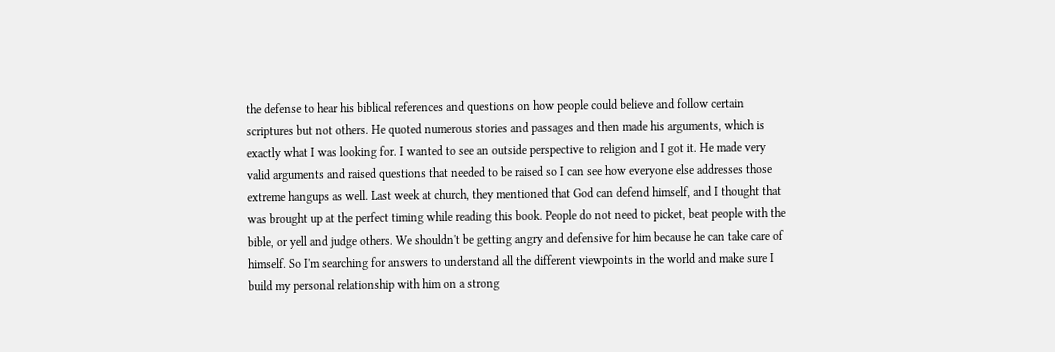the defense to hear his biblical references and questions on how people could believe and follow certain scriptures but not others. He quoted numerous stories and passages and then made his arguments, which is exactly what I was looking for. I wanted to see an outside perspective to religion and I got it. He made very valid arguments and raised questions that needed to be raised so I can see how everyone else addresses those extreme hangups as well. Last week at church, they mentioned that God can defend himself, and I thought that was brought up at the perfect timing while reading this book. People do not need to picket, beat people with the bible, or yell and judge others. We shouldn't be getting angry and defensive for him because he can take care of himself. So I'm searching for answers to understand all the different viewpoints in the world and make sure I build my personal relationship with him on a strong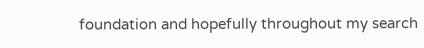foundation and hopefully throughout my search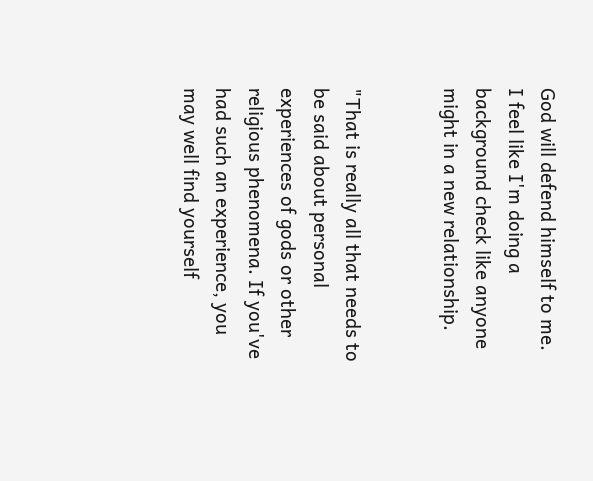God will defend himself to me. I feel like I'm doing a background check like anyone might in a new relationship.


"That is really all that needs to be said about personal experiences of gods or other religious phenomena. If you've had such an experience, you may well find yourself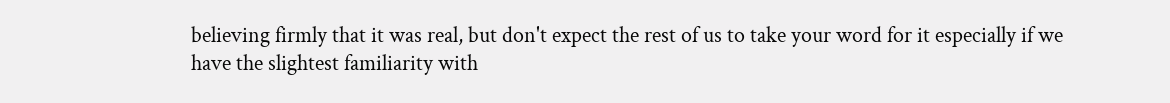believing firmly that it was real, but don't expect the rest of us to take your word for it especially if we have the slightest familiarity with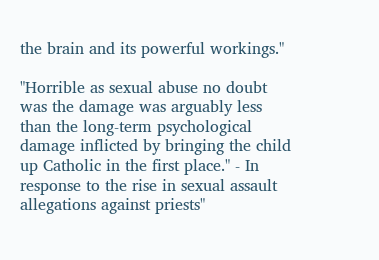the brain and its powerful workings."

"Horrible as sexual abuse no doubt was the damage was arguably less than the long-term psychological damage inflicted by bringing the child up Catholic in the first place." - In response to the rise in sexual assault allegations against priests"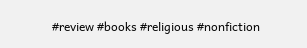#review #books #religious #nonfiction